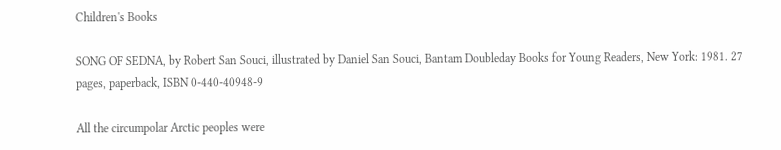Children's Books

SONG OF SEDNA, by Robert San Souci, illustrated by Daniel San Souci, Bantam Doubleday Books for Young Readers, New York: 1981. 27 pages, paperback, ISBN 0-440-40948-9

All the circumpolar Arctic peoples were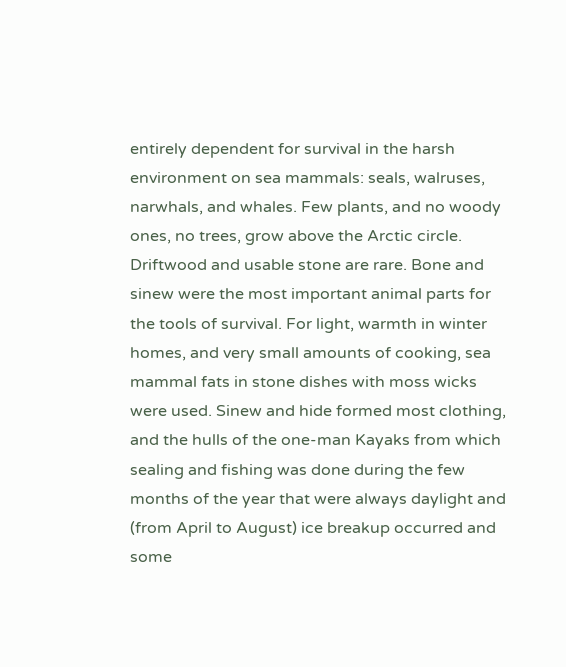entirely dependent for survival in the harsh environment on sea mammals: seals, walruses, narwhals, and whales. Few plants, and no woody ones, no trees, grow above the Arctic circle. Driftwood and usable stone are rare. Bone and sinew were the most important animal parts for the tools of survival. For light, warmth in winter homes, and very small amounts of cooking, sea mammal fats in stone dishes with moss wicks were used. Sinew and hide formed most clothing, and the hulls of the one-man Kayaks from which sealing and fishing was done during the few months of the year that were always daylight and (from April to August) ice breakup occurred and some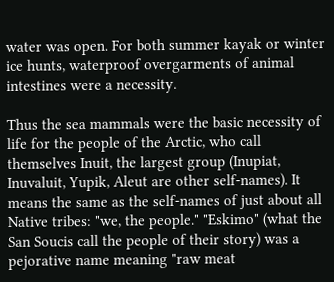water was open. For both summer kayak or winter ice hunts, waterproof overgarments of animal intestines were a necessity.

Thus the sea mammals were the basic necessity of life for the people of the Arctic, who call themselves Inuit, the largest group (Inupiat, Inuvaluit, Yupik, Aleut are other self-names). It means the same as the self-names of just about all Native tribes: "we, the people." "Eskimo" (what the San Soucis call the people of their story) was a pejorative name meaning "raw meat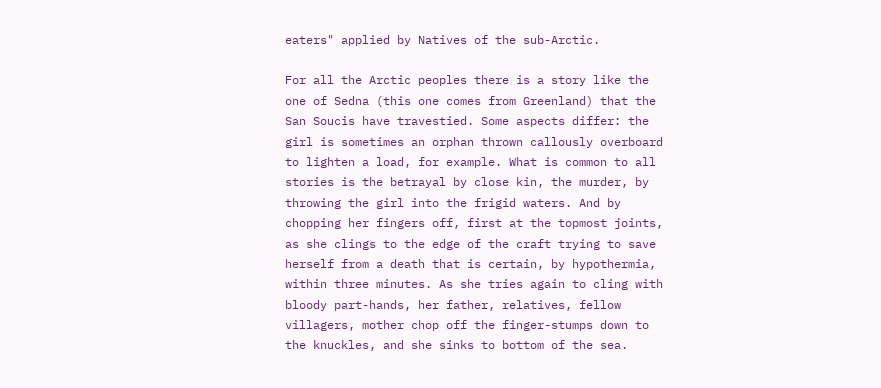eaters" applied by Natives of the sub-Arctic.

For all the Arctic peoples there is a story like the one of Sedna (this one comes from Greenland) that the San Soucis have travestied. Some aspects differ: the girl is sometimes an orphan thrown callously overboard to lighten a load, for example. What is common to all stories is the betrayal by close kin, the murder, by throwing the girl into the frigid waters. And by chopping her fingers off, first at the topmost joints, as she clings to the edge of the craft trying to save herself from a death that is certain, by hypothermia, within three minutes. As she tries again to cling with bloody part-hands, her father, relatives, fellow villagers, mother chop off the finger-stumps down to the knuckles, and she sinks to bottom of the sea.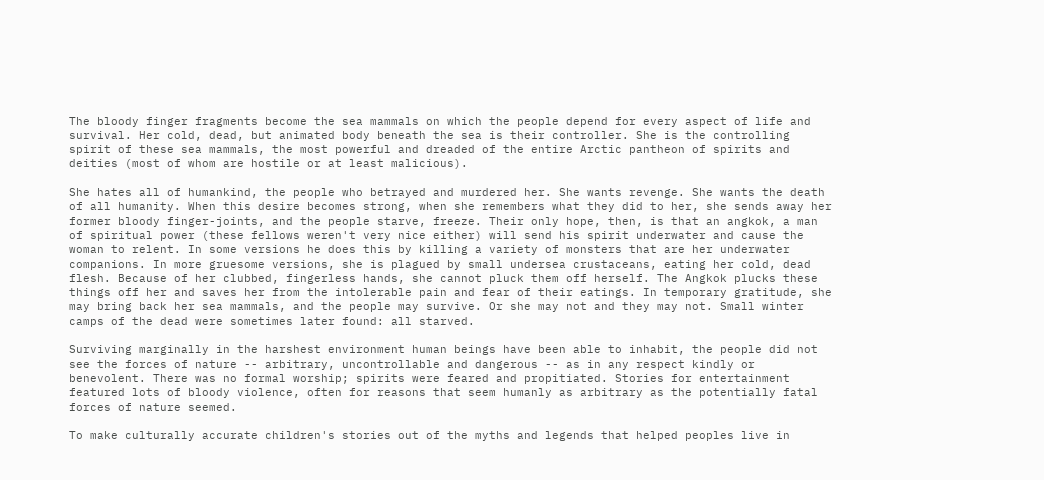The bloody finger fragments become the sea mammals on which the people depend for every aspect of life and survival. Her cold, dead, but animated body beneath the sea is their controller. She is the controlling spirit of these sea mammals, the most powerful and dreaded of the entire Arctic pantheon of spirits and deities (most of whom are hostile or at least malicious).

She hates all of humankind, the people who betrayed and murdered her. She wants revenge. She wants the death of all humanity. When this desire becomes strong, when she remembers what they did to her, she sends away her former bloody finger-joints, and the people starve, freeze. Their only hope, then, is that an angkok, a man of spiritual power (these fellows weren't very nice either) will send his spirit underwater and cause the woman to relent. In some versions he does this by killing a variety of monsters that are her underwater companions. In more gruesome versions, she is plagued by small undersea crustaceans, eating her cold, dead flesh. Because of her clubbed, fingerless hands, she cannot pluck them off herself. The Angkok plucks these things off her and saves her from the intolerable pain and fear of their eatings. In temporary gratitude, she may bring back her sea mammals, and the people may survive. Or she may not and they may not. Small winter camps of the dead were sometimes later found: all starved.

Surviving marginally in the harshest environment human beings have been able to inhabit, the people did not see the forces of nature -- arbitrary, uncontrollable and dangerous -- as in any respect kindly or benevolent. There was no formal worship; spirits were feared and propitiated. Stories for entertainment featured lots of bloody violence, often for reasons that seem humanly as arbitrary as the potentially fatal forces of nature seemed.

To make culturally accurate children's stories out of the myths and legends that helped peoples live in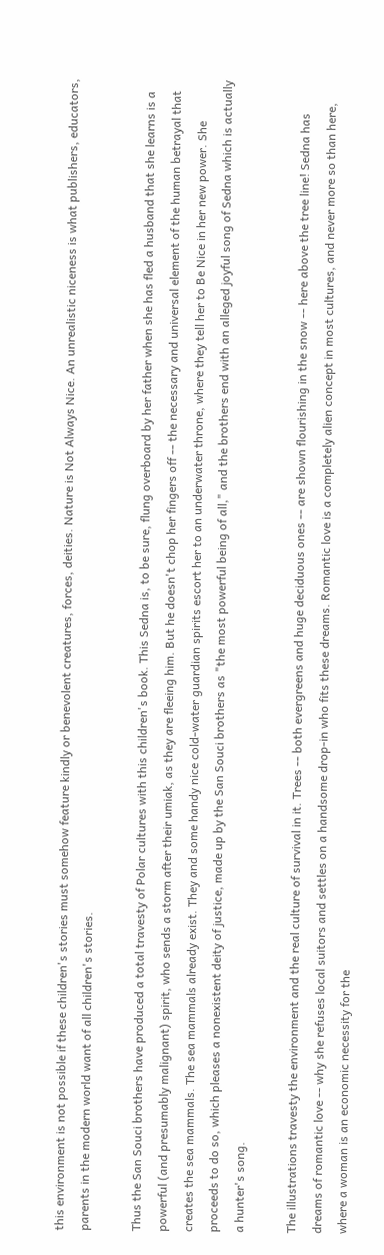this environment is not possible if these children's stories must somehow feature kindly or benevolent creatures, forces, deities. Nature is Not Always Nice. An unrealistic niceness is what publishers, educators, parents in the modern world want of all children's stories.

Thus the San Souci brothers have produced a total travesty of Polar cultures with this children's book. This Sedna is, to be sure, flung overboard by her father when she has fled a husband that she learns is a powerful (and presumably malignant) spirit, who sends a storm after their umiak, as they are fleeing him. But he doesn't chop her fingers off -- the necessary and universal element of the human betrayal that creates the sea mammals. The sea mammals already exist. They and some handy nice cold-water guardian spirits escort her to an underwater throne, where they tell her to Be Nice in her new power. She proceeds to do so, which pleases a nonexistent deity of justice, made up by the San Souci brothers as "the most powerful being of all," and the brothers end with an alleged joyful song of Sedna which is actually a hunter's song.

The illustrations travesty the environment and the real culture of survival in it. Trees -- both evergreens and huge deciduous ones -- are shown flourishing in the snow -- here above the tree line! Sedna has dreams of romantic love -- why she refuses local suitors and settles on a handsome drop-in who fits these dreams. Romantic love is a completely alien concept in most cultures, and never more so than here, where a woman is an economic necessity for the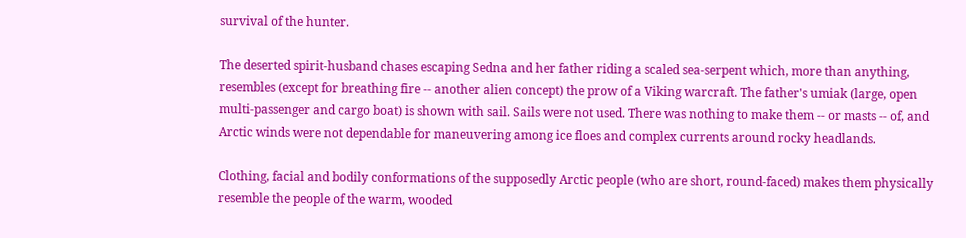survival of the hunter.

The deserted spirit-husband chases escaping Sedna and her father riding a scaled sea-serpent which, more than anything, resembles (except for breathing fire -- another alien concept) the prow of a Viking warcraft. The father's umiak (large, open multi-passenger and cargo boat) is shown with sail. Sails were not used. There was nothing to make them -- or masts -- of, and Arctic winds were not dependable for maneuvering among ice floes and complex currents around rocky headlands.

Clothing, facial and bodily conformations of the supposedly Arctic people (who are short, round-faced) makes them physically resemble the people of the warm, wooded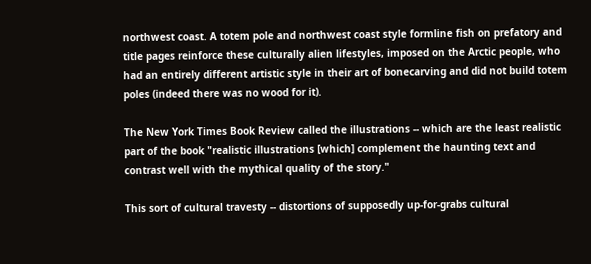northwest coast. A totem pole and northwest coast style formline fish on prefatory and title pages reinforce these culturally alien lifestyles, imposed on the Arctic people, who had an entirely different artistic style in their art of bonecarving and did not build totem poles (indeed there was no wood for it).

The New York Times Book Review called the illustrations -- which are the least realistic part of the book "realistic illustrations [which] complement the haunting text and contrast well with the mythical quality of the story."

This sort of cultural travesty -- distortions of supposedly up-for-grabs cultural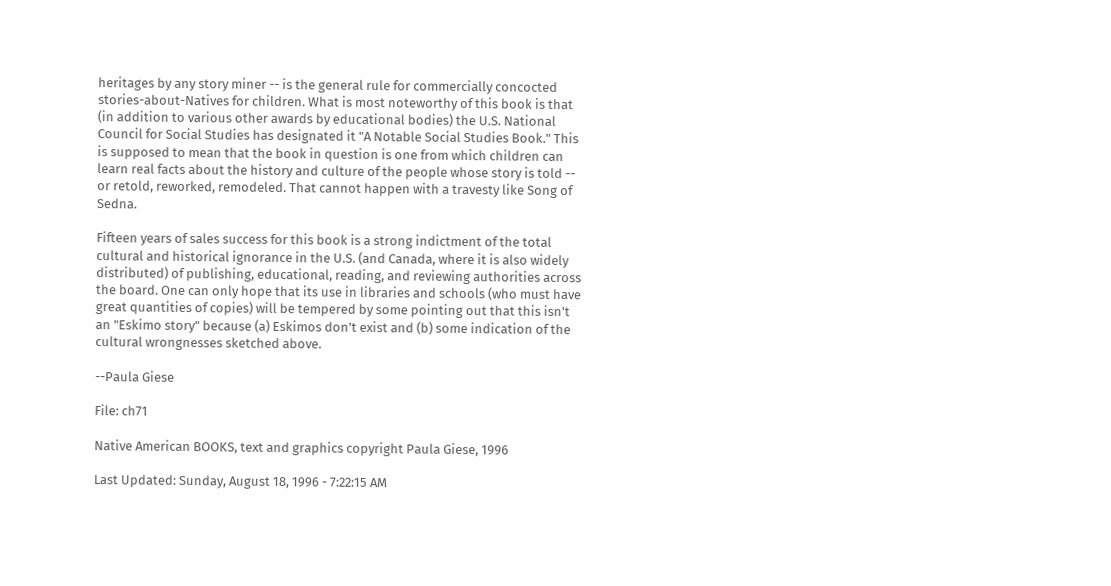heritages by any story miner -- is the general rule for commercially concocted stories-about-Natives for children. What is most noteworthy of this book is that (in addition to various other awards by educational bodies) the U.S. National Council for Social Studies has designated it "A Notable Social Studies Book." This is supposed to mean that the book in question is one from which children can learn real facts about the history and culture of the people whose story is told -- or retold, reworked, remodeled. That cannot happen with a travesty like Song of Sedna.

Fifteen years of sales success for this book is a strong indictment of the total cultural and historical ignorance in the U.S. (and Canada, where it is also widely distributed) of publishing, educational, reading, and reviewing authorities across the board. One can only hope that its use in libraries and schools (who must have great quantities of copies) will be tempered by some pointing out that this isn't an "Eskimo story" because (a) Eskimos don't exist and (b) some indication of the cultural wrongnesses sketched above.

--Paula Giese

File: ch71

Native American BOOKS, text and graphics copyright Paula Giese, 1996

Last Updated: Sunday, August 18, 1996 - 7:22:15 AM